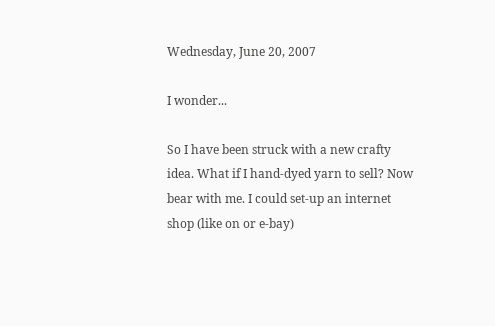Wednesday, June 20, 2007

I wonder...

So I have been struck with a new crafty idea. What if I hand-dyed yarn to sell? Now bear with me. I could set-up an internet shop (like on or e-bay)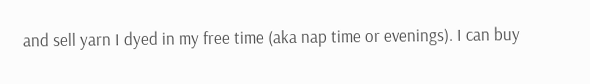and sell yarn I dyed in my free time (aka nap time or evenings). I can buy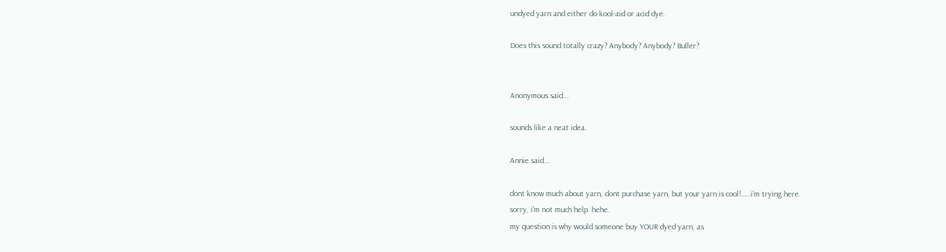undyed yarn and either do kool-aid or acid dye.

Does this sound totally crazy? Anybody? Anybody? Buller?


Anonymous said...

sounds like a neat idea.

Annie said...

dont know much about yarn, dont purchase yarn, but your yarn is cool!.....i'm trying here.
sorry, i'm not much help. hehe.
my question is why would someone buy YOUR dyed yarn, as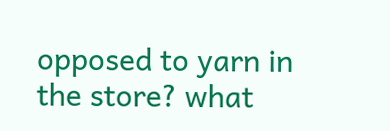opposed to yarn in the store? what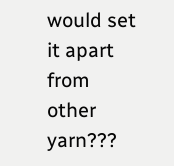would set it apart from other yarn???